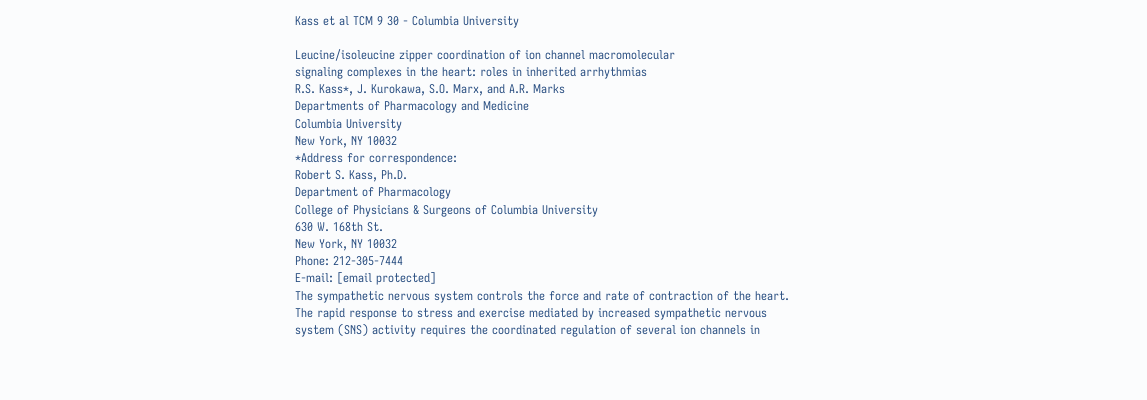Kass et al TCM 9 30 - Columbia University

Leucine/isoleucine zipper coordination of ion channel macromolecular
signaling complexes in the heart: roles in inherited arrhythmias
R.S. Kass*, J. Kurokawa, S.O. Marx, and A.R. Marks
Departments of Pharmacology and Medicine
Columbia University
New York, NY 10032
*Address for correspondence:
Robert S. Kass, Ph.D.
Department of Pharmacology
College of Physicians & Surgeons of Columbia University
630 W. 168th St.
New York, NY 10032
Phone: 212-305-7444
E-mail: [email protected]
The sympathetic nervous system controls the force and rate of contraction of the heart.
The rapid response to stress and exercise mediated by increased sympathetic nervous
system (SNS) activity requires the coordinated regulation of several ion channels in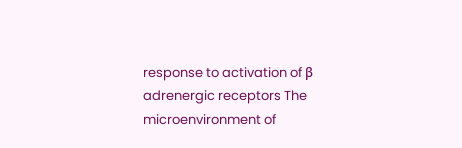response to activation of β adrenergic receptors The microenvironment of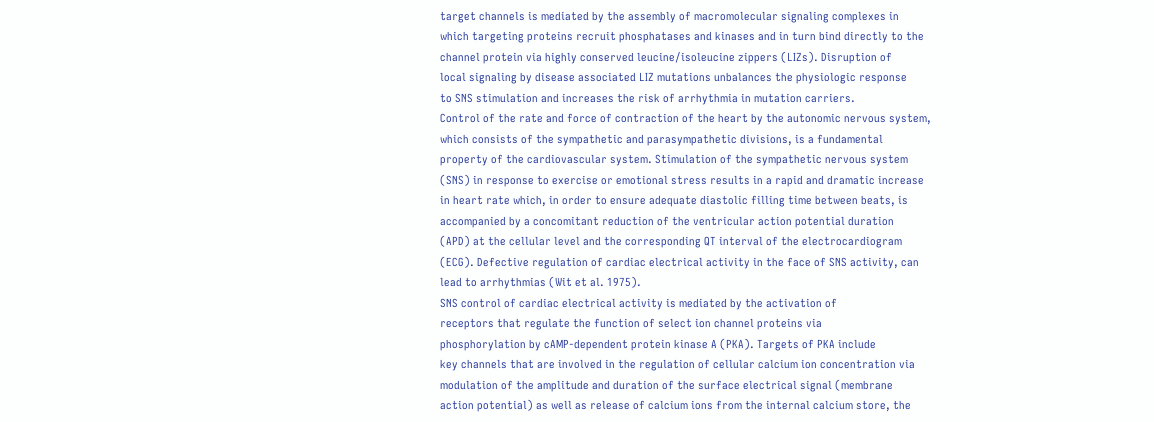target channels is mediated by the assembly of macromolecular signaling complexes in
which targeting proteins recruit phosphatases and kinases and in turn bind directly to the
channel protein via highly conserved leucine/isoleucine zippers (LIZs). Disruption of
local signaling by disease associated LIZ mutations unbalances the physiologic response
to SNS stimulation and increases the risk of arrhythmia in mutation carriers.
Control of the rate and force of contraction of the heart by the autonomic nervous system,
which consists of the sympathetic and parasympathetic divisions, is a fundamental
property of the cardiovascular system. Stimulation of the sympathetic nervous system
(SNS) in response to exercise or emotional stress results in a rapid and dramatic increase
in heart rate which, in order to ensure adequate diastolic filling time between beats, is
accompanied by a concomitant reduction of the ventricular action potential duration
(APD) at the cellular level and the corresponding QT interval of the electrocardiogram
(ECG). Defective regulation of cardiac electrical activity in the face of SNS activity, can
lead to arrhythmias (Wit et al. 1975).
SNS control of cardiac electrical activity is mediated by the activation of
receptors that regulate the function of select ion channel proteins via
phosphorylation by cAMP-dependent protein kinase A (PKA). Targets of PKA include
key channels that are involved in the regulation of cellular calcium ion concentration via
modulation of the amplitude and duration of the surface electrical signal (membrane
action potential) as well as release of calcium ions from the internal calcium store, the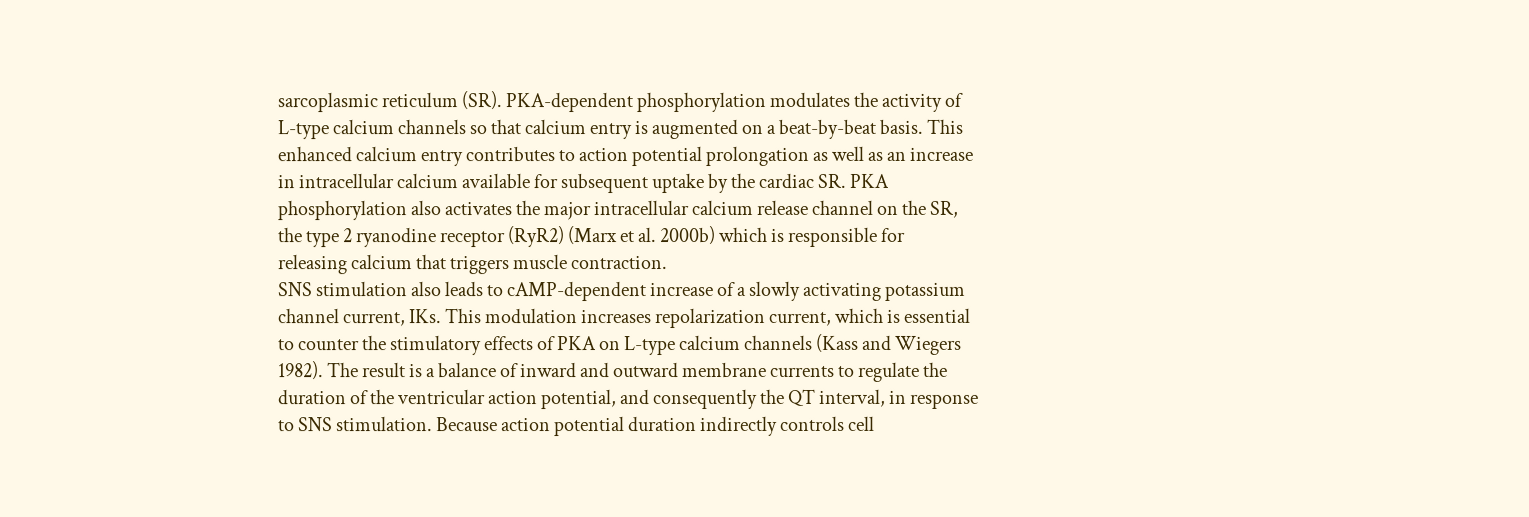sarcoplasmic reticulum (SR). PKA-dependent phosphorylation modulates the activity of
L-type calcium channels so that calcium entry is augmented on a beat-by-beat basis. This
enhanced calcium entry contributes to action potential prolongation as well as an increase
in intracellular calcium available for subsequent uptake by the cardiac SR. PKA
phosphorylation also activates the major intracellular calcium release channel on the SR,
the type 2 ryanodine receptor (RyR2) (Marx et al. 2000b) which is responsible for
releasing calcium that triggers muscle contraction.
SNS stimulation also leads to cAMP-dependent increase of a slowly activating potassium
channel current, IKs. This modulation increases repolarization current, which is essential
to counter the stimulatory effects of PKA on L-type calcium channels (Kass and Wiegers
1982). The result is a balance of inward and outward membrane currents to regulate the
duration of the ventricular action potential, and consequently the QT interval, in response
to SNS stimulation. Because action potential duration indirectly controls cell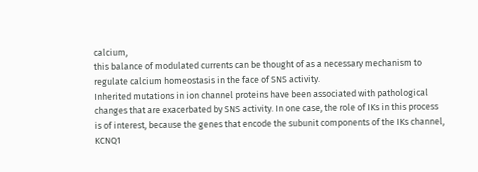calcium,
this balance of modulated currents can be thought of as a necessary mechanism to
regulate calcium homeostasis in the face of SNS activity.
Inherited mutations in ion channel proteins have been associated with pathological
changes that are exacerbated by SNS activity. In one case, the role of IKs in this process
is of interest, because the genes that encode the subunit components of the IKs channel,
KCNQ1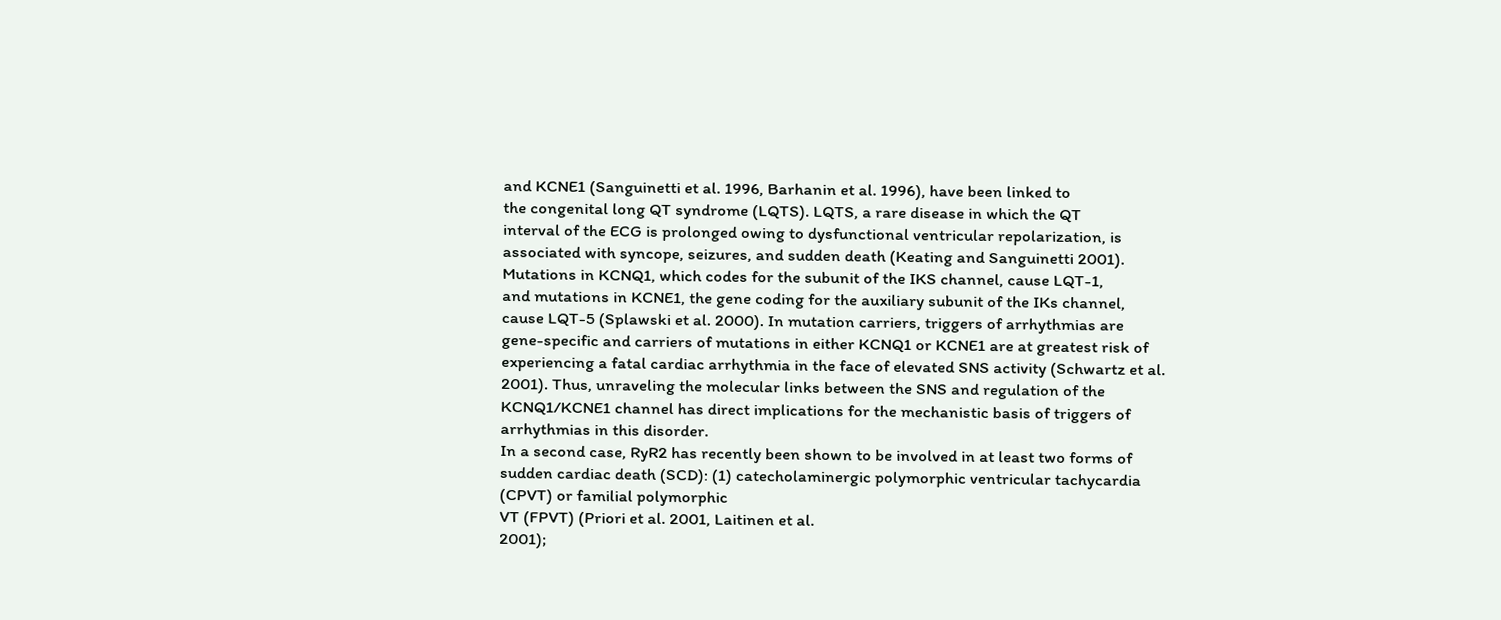and KCNE1 (Sanguinetti et al. 1996, Barhanin et al. 1996), have been linked to
the congenital long QT syndrome (LQTS). LQTS, a rare disease in which the QT
interval of the ECG is prolonged owing to dysfunctional ventricular repolarization, is
associated with syncope, seizures, and sudden death (Keating and Sanguinetti 2001).
Mutations in KCNQ1, which codes for the subunit of the IKS channel, cause LQT-1,
and mutations in KCNE1, the gene coding for the auxiliary subunit of the IKs channel,
cause LQT-5 (Splawski et al. 2000). In mutation carriers, triggers of arrhythmias are
gene-specific and carriers of mutations in either KCNQ1 or KCNE1 are at greatest risk of
experiencing a fatal cardiac arrhythmia in the face of elevated SNS activity (Schwartz et al.
2001). Thus, unraveling the molecular links between the SNS and regulation of the
KCNQ1/KCNE1 channel has direct implications for the mechanistic basis of triggers of
arrhythmias in this disorder.
In a second case, RyR2 has recently been shown to be involved in at least two forms of
sudden cardiac death (SCD): (1) catecholaminergic polymorphic ventricular tachycardia
(CPVT) or familial polymorphic
VT (FPVT) (Priori et al. 2001, Laitinen et al.
2001);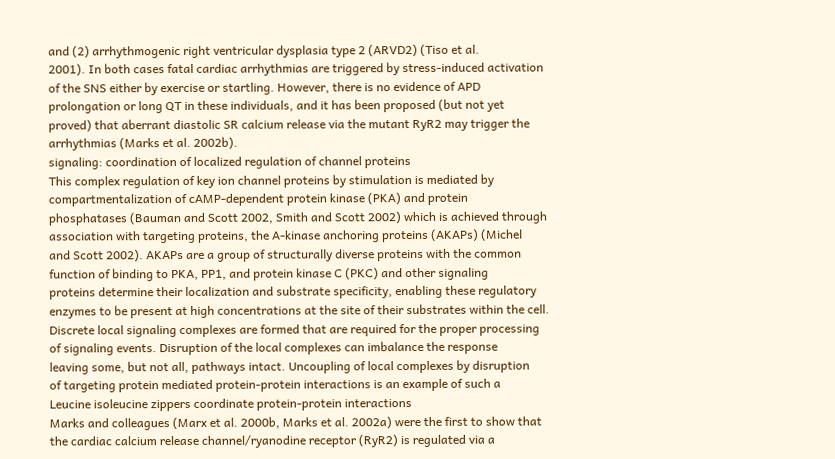and (2) arrhythmogenic right ventricular dysplasia type 2 (ARVD2) (Tiso et al.
2001). In both cases fatal cardiac arrhythmias are triggered by stress-induced activation
of the SNS either by exercise or startling. However, there is no evidence of APD
prolongation or long QT in these individuals, and it has been proposed (but not yet
proved) that aberrant diastolic SR calcium release via the mutant RyR2 may trigger the
arrhythmias (Marks et al. 2002b).
signaling: coordination of localized regulation of channel proteins
This complex regulation of key ion channel proteins by stimulation is mediated by
compartmentalization of cAMP-dependent protein kinase (PKA) and protein
phosphatases (Bauman and Scott 2002, Smith and Scott 2002) which is achieved through
association with targeting proteins, the A-kinase anchoring proteins (AKAPs) (Michel
and Scott 2002). AKAPs are a group of structurally diverse proteins with the common
function of binding to PKA, PP1, and protein kinase C (PKC) and other signaling
proteins determine their localization and substrate specificity, enabling these regulatory
enzymes to be present at high concentrations at the site of their substrates within the cell.
Discrete local signaling complexes are formed that are required for the proper processing
of signaling events. Disruption of the local complexes can imbalance the response
leaving some, but not all, pathways intact. Uncoupling of local complexes by disruption
of targeting protein mediated protein-protein interactions is an example of such a
Leucine isoleucine zippers coordinate protein-protein interactions
Marks and colleagues (Marx et al. 2000b, Marks et al. 2002a) were the first to show that
the cardiac calcium release channel/ryanodine receptor (RyR2) is regulated via a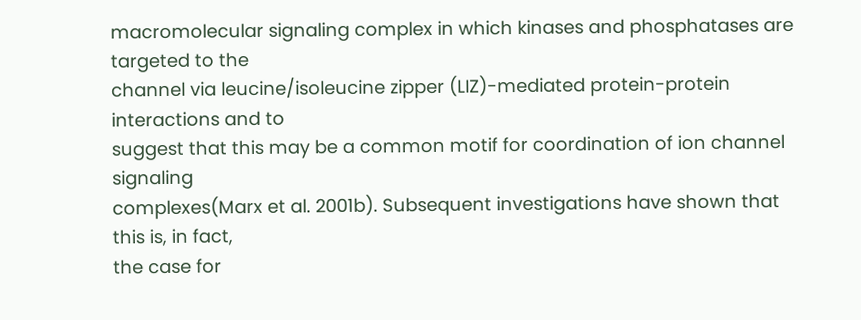macromolecular signaling complex in which kinases and phosphatases are targeted to the
channel via leucine/isoleucine zipper (LIZ)-mediated protein-protein interactions and to
suggest that this may be a common motif for coordination of ion channel signaling
complexes(Marx et al. 2001b). Subsequent investigations have shown that this is, in fact,
the case for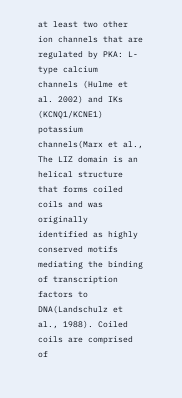at least two other ion channels that are regulated by PKA: L-type calcium
channels (Hulme et al. 2002) and IKs (KCNQ1/KCNE1) potassium channels(Marx et al.,
The LIZ domain is an helical structure that forms coiled coils and was originally
identified as highly conserved motifs mediating the binding of transcription factors to
DNA(Landschulz et al., 1988). Coiled coils are comprised of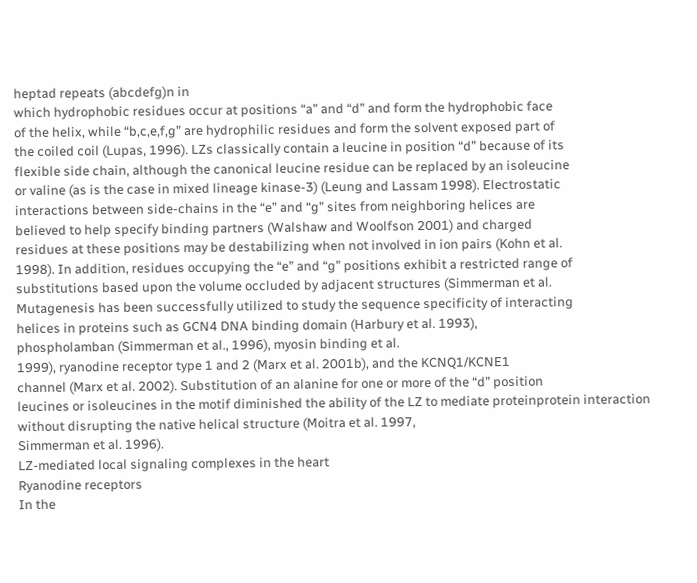heptad repeats (abcdefg)n in
which hydrophobic residues occur at positions “a” and “d” and form the hydrophobic face
of the helix, while “b,c,e,f,g” are hydrophilic residues and form the solvent exposed part of
the coiled coil (Lupas, 1996). LZs classically contain a leucine in position “d” because of its
flexible side chain, although the canonical leucine residue can be replaced by an isoleucine
or valine (as is the case in mixed lineage kinase-3) (Leung and Lassam 1998). Electrostatic
interactions between side-chains in the “e” and “g” sites from neighboring helices are
believed to help specify binding partners (Walshaw and Woolfson 2001) and charged
residues at these positions may be destabilizing when not involved in ion pairs (Kohn et al.
1998). In addition, residues occupying the “e” and “g” positions exhibit a restricted range of
substitutions based upon the volume occluded by adjacent structures (Simmerman et al.
Mutagenesis has been successfully utilized to study the sequence specificity of interacting
helices in proteins such as GCN4 DNA binding domain (Harbury et al. 1993),
phospholamban (Simmerman et al., 1996), myosin binding et al.
1999), ryanodine receptor type 1 and 2 (Marx et al. 2001b), and the KCNQ1/KCNE1
channel (Marx et al. 2002). Substitution of an alanine for one or more of the “d” position
leucines or isoleucines in the motif diminished the ability of the LZ to mediate proteinprotein interaction without disrupting the native helical structure (Moitra et al. 1997,
Simmerman et al. 1996).
LZ-mediated local signaling complexes in the heart
Ryanodine receptors
In the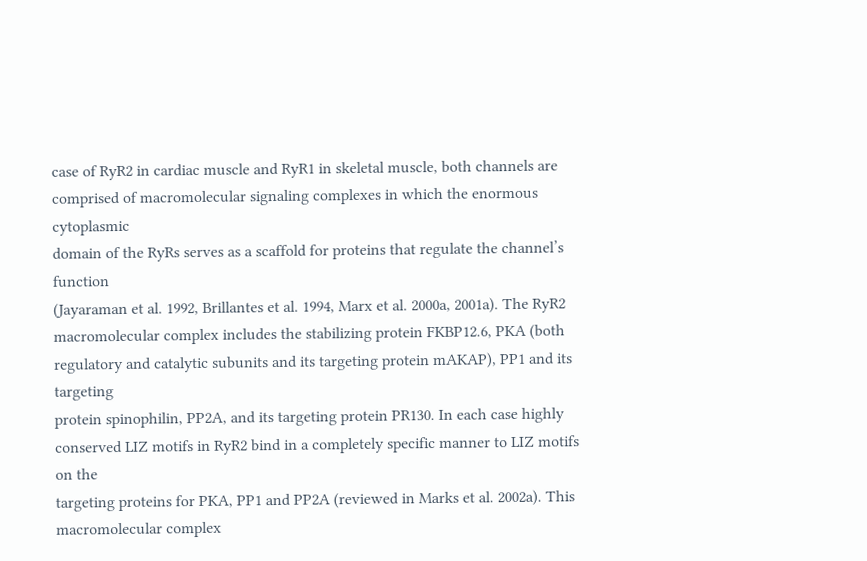case of RyR2 in cardiac muscle and RyR1 in skeletal muscle, both channels are
comprised of macromolecular signaling complexes in which the enormous cytoplasmic
domain of the RyRs serves as a scaffold for proteins that regulate the channel’s function
(Jayaraman et al. 1992, Brillantes et al. 1994, Marx et al. 2000a, 2001a). The RyR2
macromolecular complex includes the stabilizing protein FKBP12.6, PKA (both
regulatory and catalytic subunits and its targeting protein mAKAP), PP1 and its targeting
protein spinophilin, PP2A, and its targeting protein PR130. In each case highly
conserved LIZ motifs in RyR2 bind in a completely specific manner to LIZ motifs on the
targeting proteins for PKA, PP1 and PP2A (reviewed in Marks et al. 2002a). This
macromolecular complex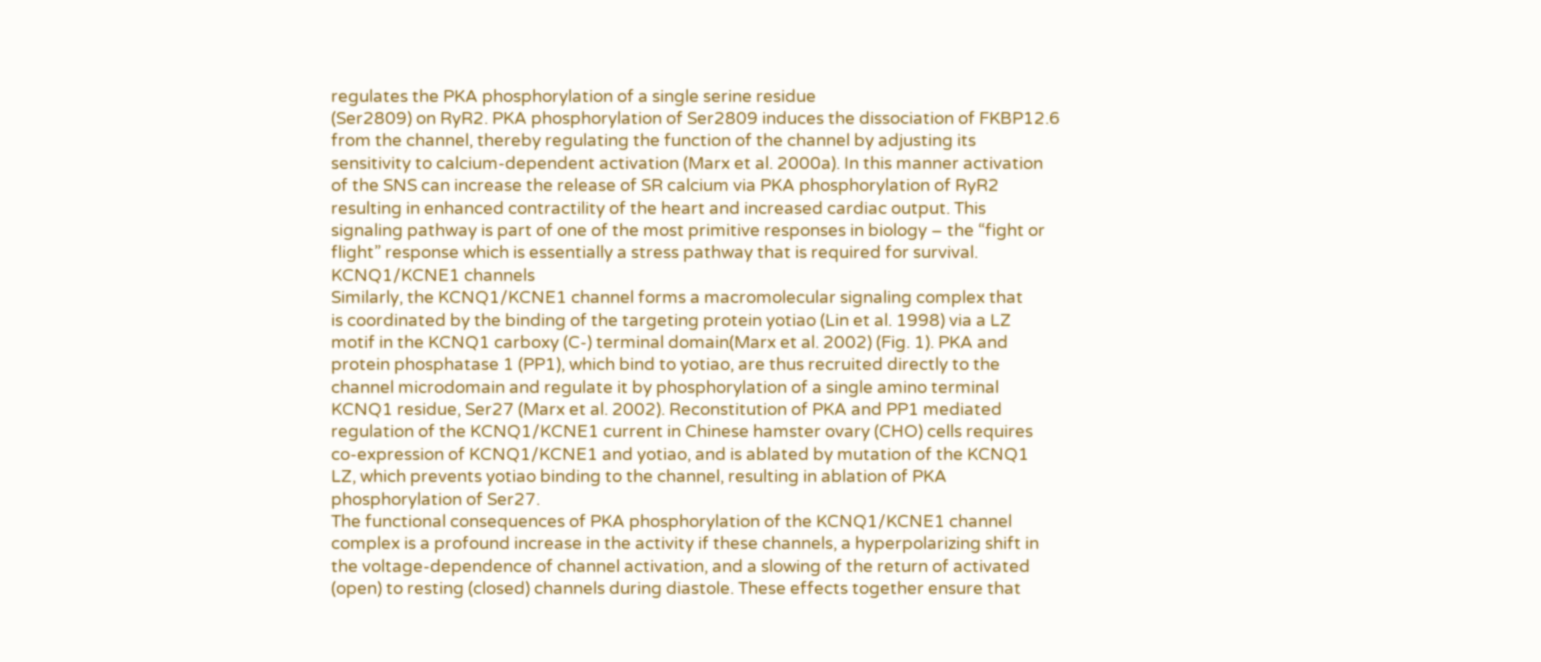regulates the PKA phosphorylation of a single serine residue
(Ser2809) on RyR2. PKA phosphorylation of Ser2809 induces the dissociation of FKBP12.6
from the channel, thereby regulating the function of the channel by adjusting its
sensitivity to calcium-dependent activation (Marx et al. 2000a). In this manner activation
of the SNS can increase the release of SR calcium via PKA phosphorylation of RyR2
resulting in enhanced contractility of the heart and increased cardiac output. This
signaling pathway is part of one of the most primitive responses in biology – the “fight or
flight” response which is essentially a stress pathway that is required for survival.
KCNQ1/KCNE1 channels
Similarly, the KCNQ1/KCNE1 channel forms a macromolecular signaling complex that
is coordinated by the binding of the targeting protein yotiao (Lin et al. 1998) via a LZ
motif in the KCNQ1 carboxy (C-) terminal domain(Marx et al. 2002) (Fig. 1). PKA and
protein phosphatase 1 (PP1), which bind to yotiao, are thus recruited directly to the
channel microdomain and regulate it by phosphorylation of a single amino terminal
KCNQ1 residue, Ser27 (Marx et al. 2002). Reconstitution of PKA and PP1 mediated
regulation of the KCNQ1/KCNE1 current in Chinese hamster ovary (CHO) cells requires
co-expression of KCNQ1/KCNE1 and yotiao, and is ablated by mutation of the KCNQ1
LZ, which prevents yotiao binding to the channel, resulting in ablation of PKA
phosphorylation of Ser27.
The functional consequences of PKA phosphorylation of the KCNQ1/KCNE1 channel
complex is a profound increase in the activity if these channels, a hyperpolarizing shift in
the voltage-dependence of channel activation, and a slowing of the return of activated
(open) to resting (closed) channels during diastole. These effects together ensure that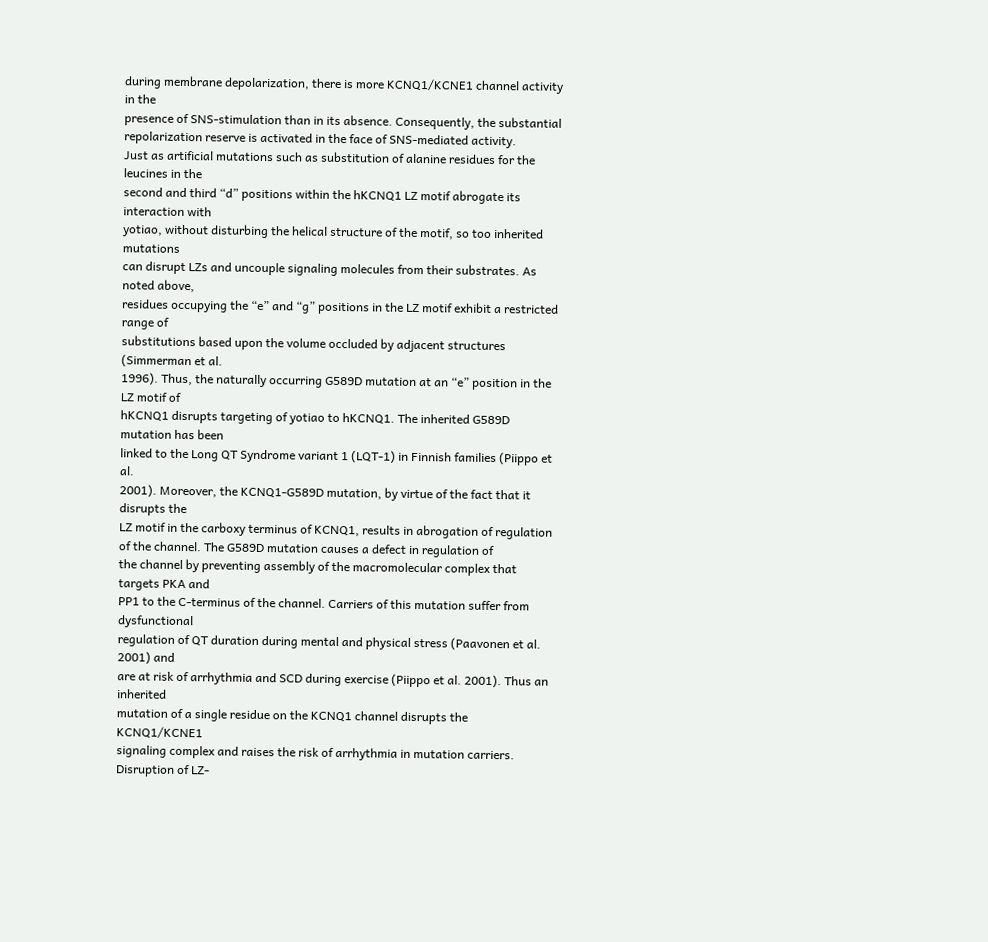during membrane depolarization, there is more KCNQ1/KCNE1 channel activity in the
presence of SNS-stimulation than in its absence. Consequently, the substantial
repolarization reserve is activated in the face of SNS-mediated activity.
Just as artificial mutations such as substitution of alanine residues for the leucines in the
second and third “d” positions within the hKCNQ1 LZ motif abrogate its interaction with
yotiao, without disturbing the helical structure of the motif, so too inherited mutations
can disrupt LZs and uncouple signaling molecules from their substrates. As noted above,
residues occupying the “e” and “g” positions in the LZ motif exhibit a restricted range of
substitutions based upon the volume occluded by adjacent structures (Simmerman et al.
1996). Thus, the naturally occurring G589D mutation at an “e” position in the LZ motif of
hKCNQ1 disrupts targeting of yotiao to hKCNQ1. The inherited G589D mutation has been
linked to the Long QT Syndrome variant 1 (LQT-1) in Finnish families (Piippo et al.
2001). Moreover, the KCNQ1-G589D mutation, by virtue of the fact that it disrupts the
LZ motif in the carboxy terminus of KCNQ1, results in abrogation of regulation of the channel. The G589D mutation causes a defect in regulation of
the channel by preventing assembly of the macromolecular complex that targets PKA and
PP1 to the C-terminus of the channel. Carriers of this mutation suffer from dysfunctional
regulation of QT duration during mental and physical stress (Paavonen et al. 2001) and
are at risk of arrhythmia and SCD during exercise (Piippo et al. 2001). Thus an inherited
mutation of a single residue on the KCNQ1 channel disrupts the KCNQ1/KCNE1
signaling complex and raises the risk of arrhythmia in mutation carriers.
Disruption of LZ-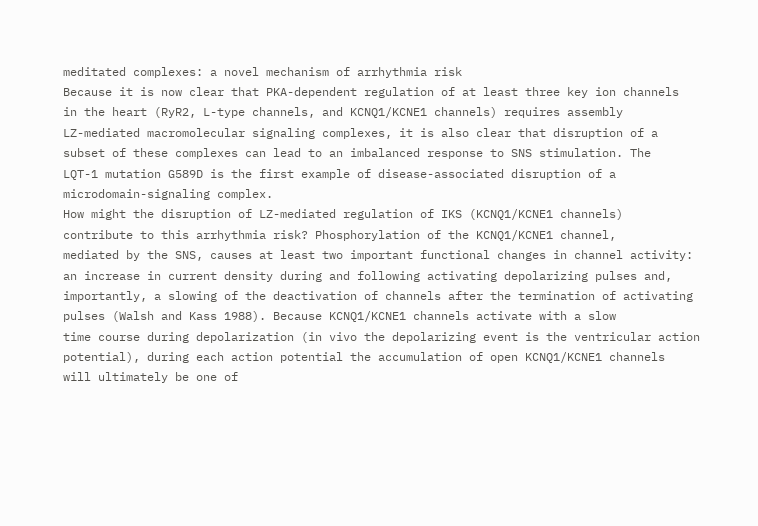meditated complexes: a novel mechanism of arrhythmia risk
Because it is now clear that PKA-dependent regulation of at least three key ion channels
in the heart (RyR2, L-type channels, and KCNQ1/KCNE1 channels) requires assembly
LZ-mediated macromolecular signaling complexes, it is also clear that disruption of a
subset of these complexes can lead to an imbalanced response to SNS stimulation. The
LQT-1 mutation G589D is the first example of disease-associated disruption of a
microdomain-signaling complex.
How might the disruption of LZ-mediated regulation of IKS (KCNQ1/KCNE1 channels)
contribute to this arrhythmia risk? Phosphorylation of the KCNQ1/KCNE1 channel,
mediated by the SNS, causes at least two important functional changes in channel activity:
an increase in current density during and following activating depolarizing pulses and,
importantly, a slowing of the deactivation of channels after the termination of activating
pulses (Walsh and Kass 1988). Because KCNQ1/KCNE1 channels activate with a slow
time course during depolarization (in vivo the depolarizing event is the ventricular action
potential), during each action potential the accumulation of open KCNQ1/KCNE1 channels
will ultimately be one of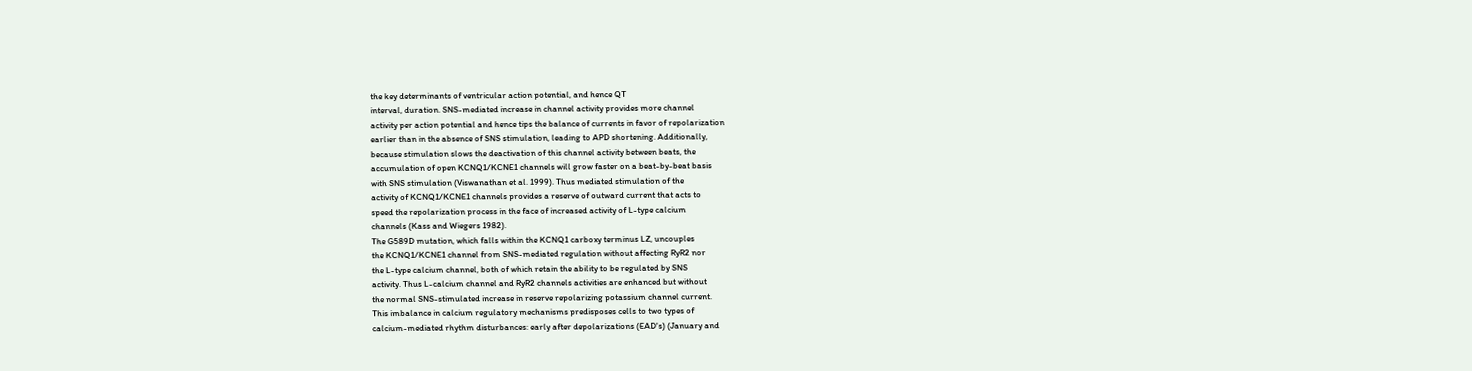the key determinants of ventricular action potential, and hence QT
interval, duration. SNS-mediated increase in channel activity provides more channel
activity per action potential and hence tips the balance of currents in favor of repolarization
earlier than in the absence of SNS stimulation, leading to APD shortening. Additionally,
because stimulation slows the deactivation of this channel activity between beats, the
accumulation of open KCNQ1/KCNE1 channels will grow faster on a beat-by-beat basis
with SNS stimulation (Viswanathan et al. 1999). Thus mediated stimulation of the
activity of KCNQ1/KCNE1 channels provides a reserve of outward current that acts to
speed the repolarization process in the face of increased activity of L-type calcium
channels (Kass and Wiegers 1982).
The G589D mutation, which falls within the KCNQ1 carboxy terminus LZ, uncouples
the KCNQ1/KCNE1 channel from SNS-mediated regulation without affecting RyR2 nor
the L-type calcium channel, both of which retain the ability to be regulated by SNS
activity. Thus L-calcium channel and RyR2 channels activities are enhanced but without
the normal SNS-stimulated increase in reserve repolarizing potassium channel current.
This imbalance in calcium regulatory mechanisms predisposes cells to two types of
calcium-mediated rhythm disturbances: early after depolarizations (EAD's) (January and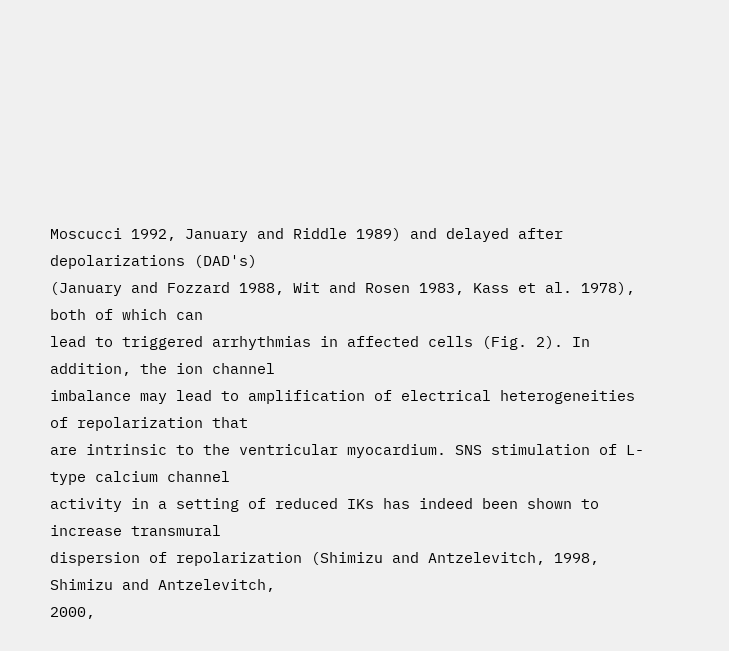Moscucci 1992, January and Riddle 1989) and delayed after depolarizations (DAD's)
(January and Fozzard 1988, Wit and Rosen 1983, Kass et al. 1978), both of which can
lead to triggered arrhythmias in affected cells (Fig. 2). In addition, the ion channel
imbalance may lead to amplification of electrical heterogeneities of repolarization that
are intrinsic to the ventricular myocardium. SNS stimulation of L-type calcium channel
activity in a setting of reduced IKs has indeed been shown to increase transmural
dispersion of repolarization (Shimizu and Antzelevitch, 1998, Shimizu and Antzelevitch,
2000,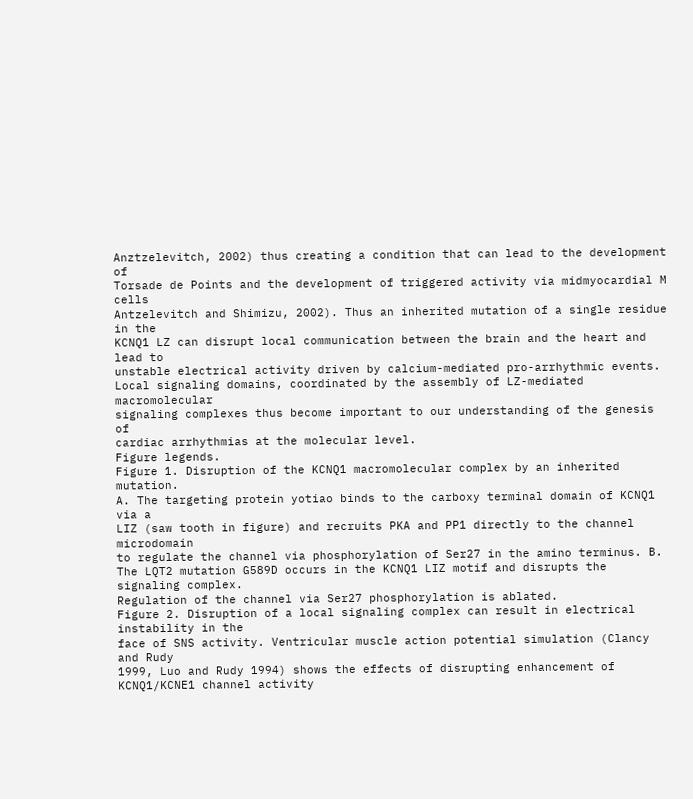Anztzelevitch, 2002) thus creating a condition that can lead to the development of
Torsade de Points and the development of triggered activity via midmyocardial M cells
Antzelevitch and Shimizu, 2002). Thus an inherited mutation of a single residue in the
KCNQ1 LZ can disrupt local communication between the brain and the heart and lead to
unstable electrical activity driven by calcium-mediated pro-arrhythmic events.
Local signaling domains, coordinated by the assembly of LZ-mediated macromolecular
signaling complexes thus become important to our understanding of the genesis of
cardiac arrhythmias at the molecular level.
Figure legends.
Figure 1. Disruption of the KCNQ1 macromolecular complex by an inherited mutation.
A. The targeting protein yotiao binds to the carboxy terminal domain of KCNQ1 via a
LIZ (saw tooth in figure) and recruits PKA and PP1 directly to the channel microdomain
to regulate the channel via phosphorylation of Ser27 in the amino terminus. B. The LQT2 mutation G589D occurs in the KCNQ1 LIZ motif and disrupts the signaling complex.
Regulation of the channel via Ser27 phosphorylation is ablated.
Figure 2. Disruption of a local signaling complex can result in electrical instability in the
face of SNS activity. Ventricular muscle action potential simulation (Clancy and Rudy
1999, Luo and Rudy 1994) shows the effects of disrupting enhancement of
KCNQ1/KCNE1 channel activity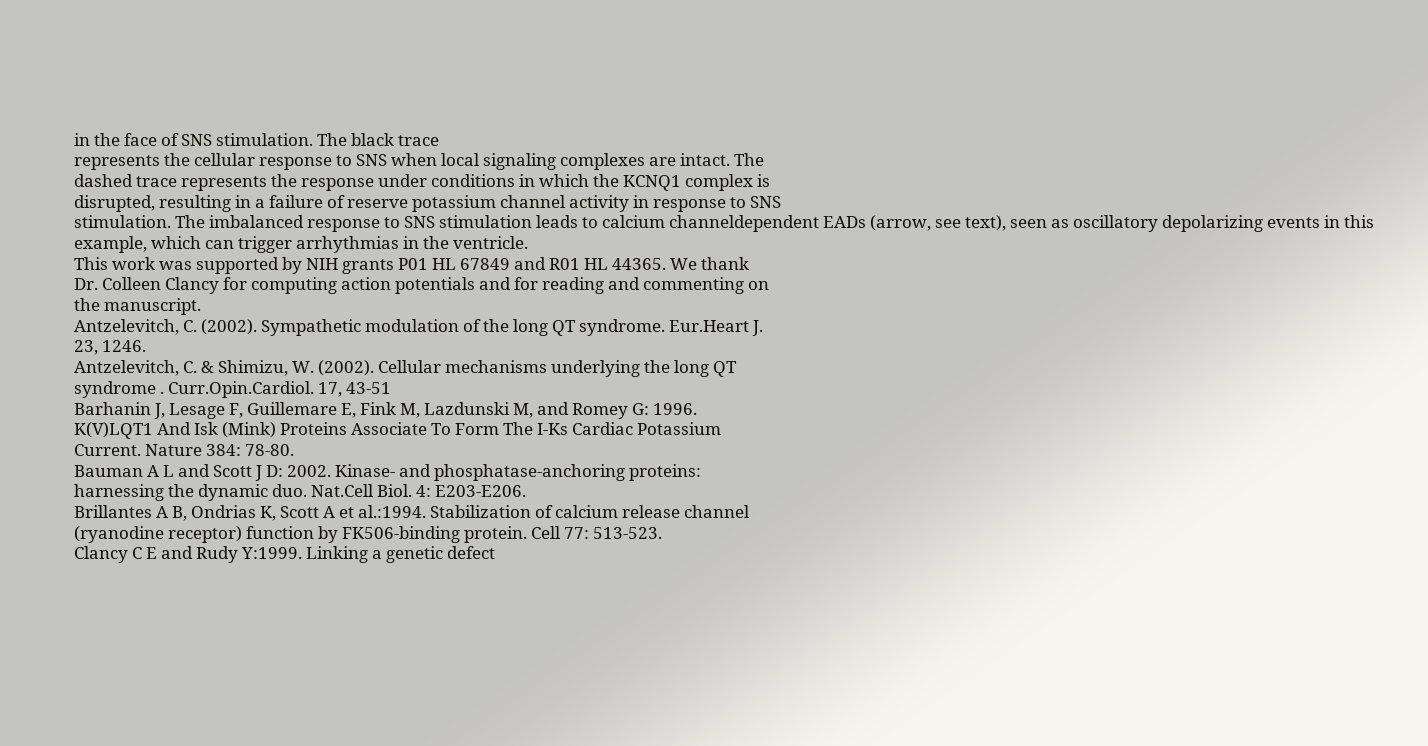in the face of SNS stimulation. The black trace
represents the cellular response to SNS when local signaling complexes are intact. The
dashed trace represents the response under conditions in which the KCNQ1 complex is
disrupted, resulting in a failure of reserve potassium channel activity in response to SNS
stimulation. The imbalanced response to SNS stimulation leads to calcium channeldependent EADs (arrow, see text), seen as oscillatory depolarizing events in this
example, which can trigger arrhythmias in the ventricle.
This work was supported by NIH grants P01 HL 67849 and R01 HL 44365. We thank
Dr. Colleen Clancy for computing action potentials and for reading and commenting on
the manuscript.
Antzelevitch, C. (2002). Sympathetic modulation of the long QT syndrome. Eur.Heart J.
23, 1246.
Antzelevitch, C. & Shimizu, W. (2002). Cellular mechanisms underlying the long QT
syndrome . Curr.Opin.Cardiol. 17, 43-51
Barhanin J, Lesage F, Guillemare E, Fink M, Lazdunski M, and Romey G: 1996.
K(V)LQT1 And Isk (Mink) Proteins Associate To Form The I-Ks Cardiac Potassium
Current. Nature 384: 78-80.
Bauman A L and Scott J D: 2002. Kinase- and phosphatase-anchoring proteins:
harnessing the dynamic duo. Nat.Cell Biol. 4: E203-E206.
Brillantes A B, Ondrias K, Scott A et al.:1994. Stabilization of calcium release channel
(ryanodine receptor) function by FK506-binding protein. Cell 77: 513-523.
Clancy C E and Rudy Y:1999. Linking a genetic defect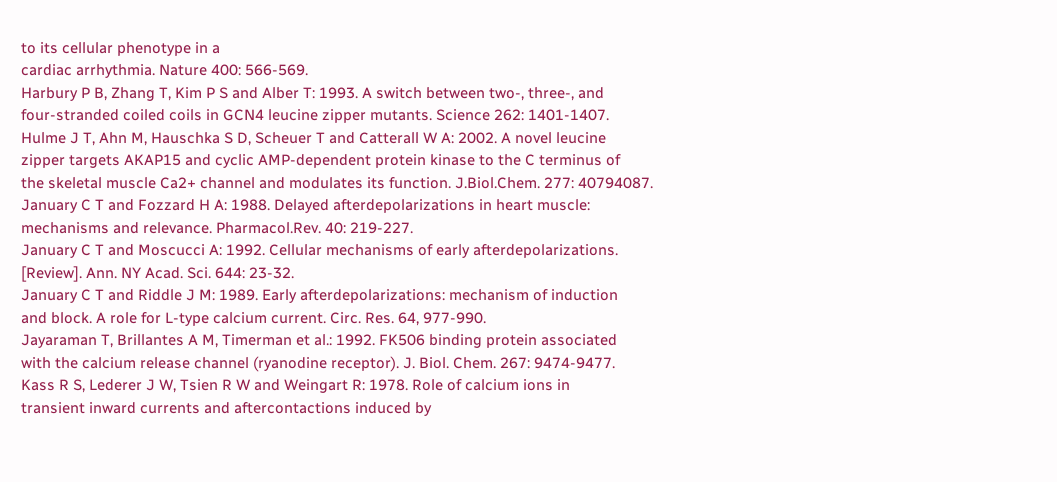to its cellular phenotype in a
cardiac arrhythmia. Nature 400: 566-569.
Harbury P B, Zhang T, Kim P S and Alber T: 1993. A switch between two-, three-, and
four-stranded coiled coils in GCN4 leucine zipper mutants. Science 262: 1401-1407.
Hulme J T, Ahn M, Hauschka S D, Scheuer T and Catterall W A: 2002. A novel leucine
zipper targets AKAP15 and cyclic AMP-dependent protein kinase to the C terminus of
the skeletal muscle Ca2+ channel and modulates its function. J.Biol.Chem. 277: 40794087.
January C T and Fozzard H A: 1988. Delayed afterdepolarizations in heart muscle:
mechanisms and relevance. Pharmacol.Rev. 40: 219-227.
January C T and Moscucci A: 1992. Cellular mechanisms of early afterdepolarizations.
[Review]. Ann. NY Acad. Sci. 644: 23-32.
January C T and Riddle J M: 1989. Early afterdepolarizations: mechanism of induction
and block. A role for L-type calcium current. Circ. Res. 64, 977-990.
Jayaraman T, Brillantes A M, Timerman et al.: 1992. FK506 binding protein associated
with the calcium release channel (ryanodine receptor). J. Biol. Chem. 267: 9474-9477.
Kass R S, Lederer J W, Tsien R W and Weingart R: 1978. Role of calcium ions in
transient inward currents and aftercontactions induced by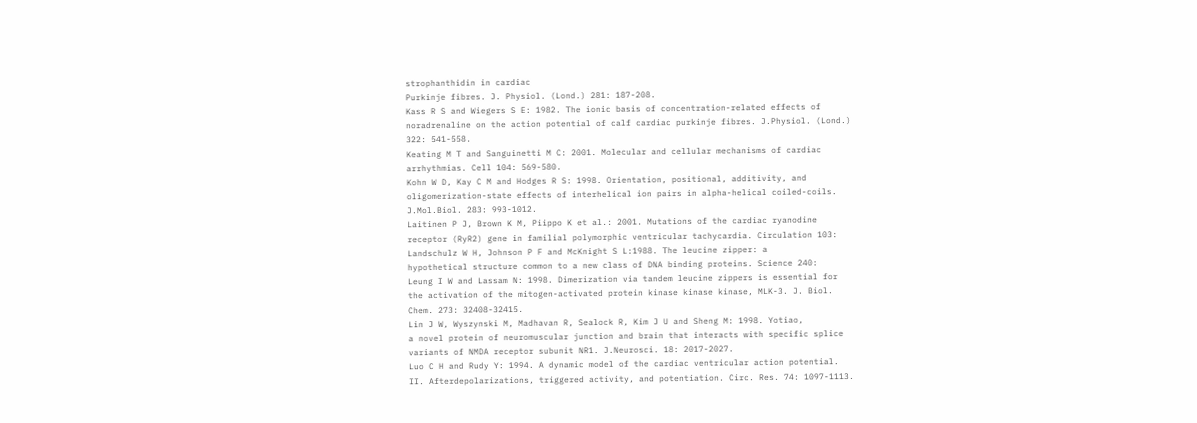strophanthidin in cardiac
Purkinje fibres. J. Physiol. (Lond.) 281: 187-208.
Kass R S and Wiegers S E: 1982. The ionic basis of concentration-related effects of
noradrenaline on the action potential of calf cardiac purkinje fibres. J.Physiol. (Lond.)
322: 541-558.
Keating M T and Sanguinetti M C: 2001. Molecular and cellular mechanisms of cardiac
arrhythmias. Cell 104: 569-580.
Kohn W D, Kay C M and Hodges R S: 1998. Orientation, positional, additivity, and
oligomerization-state effects of interhelical ion pairs in alpha-helical coiled-coils.
J.Mol.Biol. 283: 993-1012.
Laitinen P J, Brown K M, Piippo K et al.: 2001. Mutations of the cardiac ryanodine
receptor (RyR2) gene in familial polymorphic ventricular tachycardia. Circulation 103:
Landschulz W H, Johnson P F and McKnight S L:1988. The leucine zipper: a
hypothetical structure common to a new class of DNA binding proteins. Science 240:
Leung I W and Lassam N: 1998. Dimerization via tandem leucine zippers is essential for
the activation of the mitogen-activated protein kinase kinase kinase, MLK-3. J. Biol.
Chem. 273: 32408-32415.
Lin J W, Wyszynski M, Madhavan R, Sealock R, Kim J U and Sheng M: 1998. Yotiao,
a novel protein of neuromuscular junction and brain that interacts with specific splice
variants of NMDA receptor subunit NR1. J.Neurosci. 18: 2017-2027.
Luo C H and Rudy Y: 1994. A dynamic model of the cardiac ventricular action potential.
II. Afterdepolarizations, triggered activity, and potentiation. Circ. Res. 74: 1097-1113.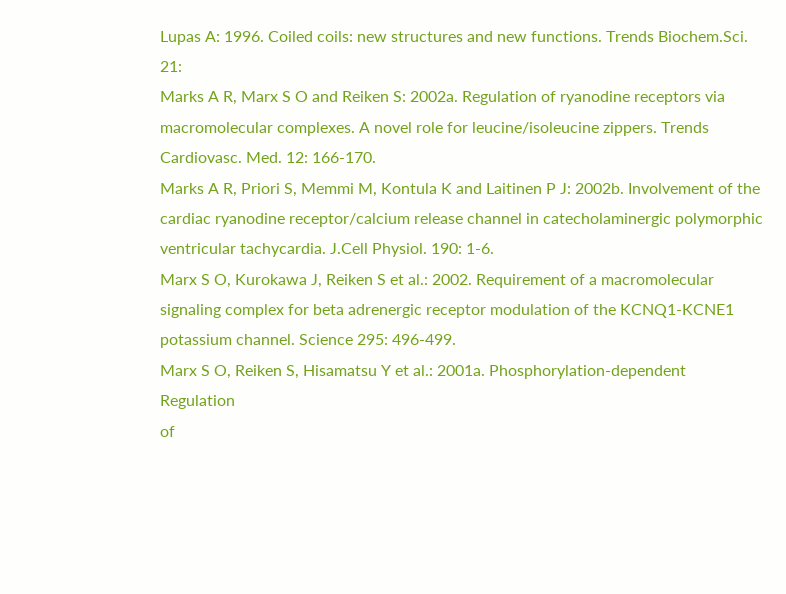Lupas A: 1996. Coiled coils: new structures and new functions. Trends Biochem.Sci. 21:
Marks A R, Marx S O and Reiken S: 2002a. Regulation of ryanodine receptors via
macromolecular complexes. A novel role for leucine/isoleucine zippers. Trends
Cardiovasc. Med. 12: 166-170.
Marks A R, Priori S, Memmi M, Kontula K and Laitinen P J: 2002b. Involvement of the
cardiac ryanodine receptor/calcium release channel in catecholaminergic polymorphic
ventricular tachycardia. J.Cell Physiol. 190: 1-6.
Marx S O, Kurokawa J, Reiken S et al.: 2002. Requirement of a macromolecular
signaling complex for beta adrenergic receptor modulation of the KCNQ1-KCNE1
potassium channel. Science 295: 496-499.
Marx S O, Reiken S, Hisamatsu Y et al.: 2001a. Phosphorylation-dependent Regulation
of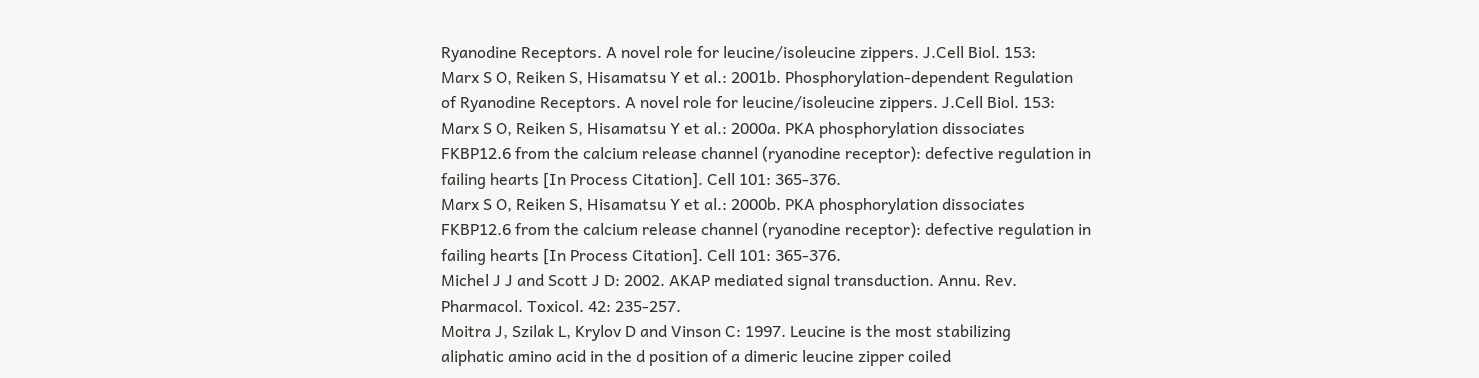Ryanodine Receptors. A novel role for leucine/isoleucine zippers. J.Cell Biol. 153:
Marx S O, Reiken S, Hisamatsu Y et al.: 2001b. Phosphorylation-dependent Regulation
of Ryanodine Receptors. A novel role for leucine/isoleucine zippers. J.Cell Biol. 153:
Marx S O, Reiken S, Hisamatsu Y et al.: 2000a. PKA phosphorylation dissociates
FKBP12.6 from the calcium release channel (ryanodine receptor): defective regulation in
failing hearts [In Process Citation]. Cell 101: 365-376.
Marx S O, Reiken S, Hisamatsu Y et al.: 2000b. PKA phosphorylation dissociates
FKBP12.6 from the calcium release channel (ryanodine receptor): defective regulation in
failing hearts [In Process Citation]. Cell 101: 365-376.
Michel J J and Scott J D: 2002. AKAP mediated signal transduction. Annu. Rev.
Pharmacol. Toxicol. 42: 235-257.
Moitra J, Szilak L, Krylov D and Vinson C: 1997. Leucine is the most stabilizing
aliphatic amino acid in the d position of a dimeric leucine zipper coiled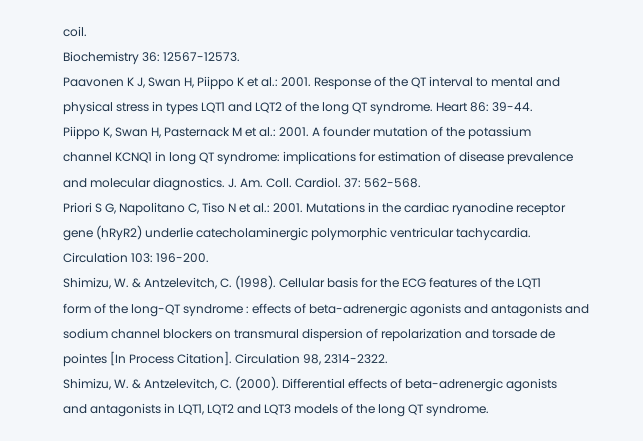coil.
Biochemistry 36: 12567-12573.
Paavonen K J, Swan H, Piippo K et al.: 2001. Response of the QT interval to mental and
physical stress in types LQT1 and LQT2 of the long QT syndrome. Heart 86: 39-44.
Piippo K, Swan H, Pasternack M et al.: 2001. A founder mutation of the potassium
channel KCNQ1 in long QT syndrome: implications for estimation of disease prevalence
and molecular diagnostics. J. Am. Coll. Cardiol. 37: 562-568.
Priori S G, Napolitano C, Tiso N et al.: 2001. Mutations in the cardiac ryanodine receptor
gene (hRyR2) underlie catecholaminergic polymorphic ventricular tachycardia.
Circulation 103: 196-200.
Shimizu, W. & Antzelevitch, C. (1998). Cellular basis for the ECG features of the LQT1
form of the long-QT syndrome : effects of beta-adrenergic agonists and antagonists and
sodium channel blockers on transmural dispersion of repolarization and torsade de
pointes [In Process Citation]. Circulation 98, 2314-2322.
Shimizu, W. & Antzelevitch, C. (2000). Differential effects of beta-adrenergic agonists
and antagonists in LQT1, LQT2 and LQT3 models of the long QT syndrome.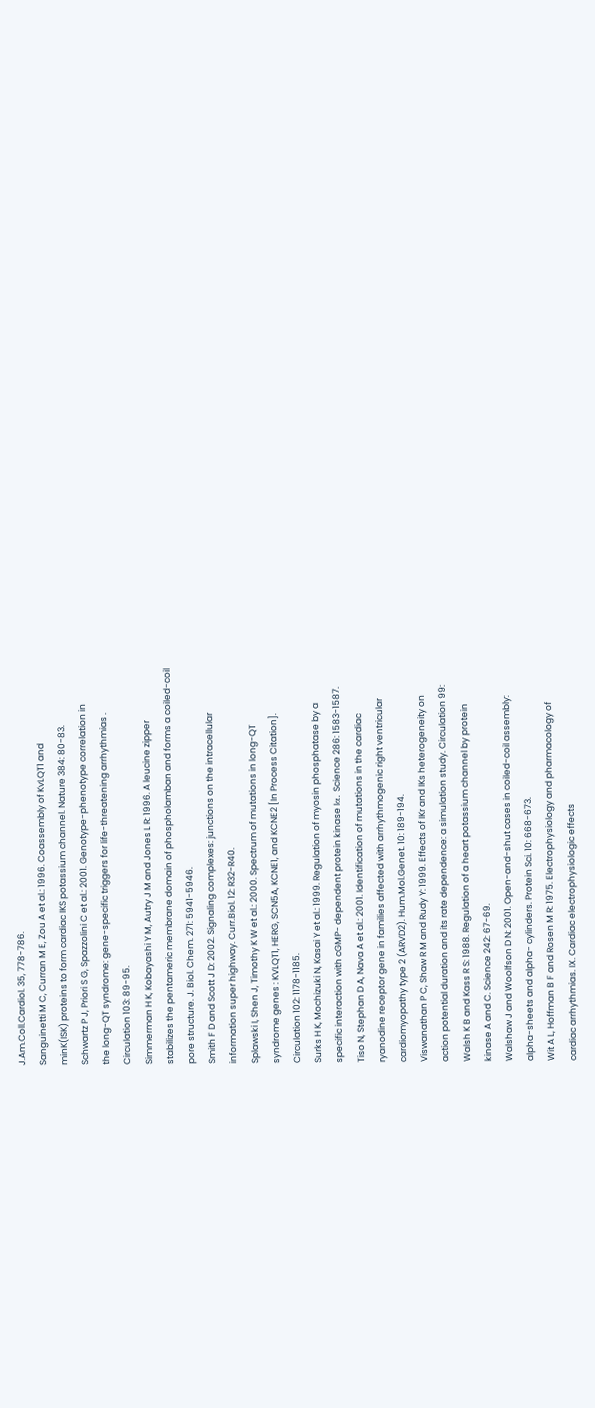J.Am.Coll.Cardiol. 35, 778-786.
Sanguinetti M C, Curran M E, Zou A et al.: 1996. Coassembly of KvLQT1 and
minK(ISK) proteins to form cardiac IKS potassium channel. Nature 384: 80-83.
Schwartz P J, Priori S G, Spazzolini C et al.: 2001. Genotype-phenotype correlation in
the long-QT syndrome: gene-specific triggers for life-threatening arrhythmias .
Circulation 103: 89-95.
Simmerman H K, Kobayashi Y M, Autry J M and Jones L R: 1996. A leucine zipper
stabilizes the pentameric membrane domain of phospholamban and forms a coiled-coil
pore structure. J. Biol. Chem. 271: 5941-5946.
Smith F D and Scott J D: 2002. Signaling complexes: junctions on the intracellular
information super highway. Curr.Biol. 12: R32-R40.
Splawski I, Shen J, Timothy K W et al.: 2000. Spectrum of mutations in long-QT
syndrome genes : KVLQT1, HERG, SCN5A, KCNE1, and KCNE2 [In Process Citation].
Circulation 102: 1178-1185.
Surks H K, Mochizuki N, Kasai Y et al.: 1999. Regulation of myosin phosphatase by a
specific interaction with cGMP- dependent protein kinase Iα. Science 286: 1583-1587.
Tiso N, Stephan D A, Nava A et al.: 2001. Identification of mutations in the cardiac
ryanodine receptor gene in families affected with arrhythmogenic right ventricular
cardiomyopathy type 2 (ARVD2). Hum.Mol.Genet. 10: 189-194.
Viswanathan P C, Shaw R M and Rudy Y: 1999. Effects of IKr and IKs heterogeneity on
action potential duration and its rate dependence: a simulation study. Circulation 99:
Walsh K B and Kass R S: 1988. Regulation of a heart potassium channel by protein
kinase A and C. Science 242: 67-69.
Walshaw J and Woolfson D N: 2001. Open-and-shut cases in coiled-coil assembly:
alpha-sheets and alpha- cylinders. Protein Sci. 10: 668-673.
Wit A L, Hoffman B F and Rosen M R: 1975. Electrophysiology and pharmacology of
cardiac arrhythmias. IX. Cardiac electrophysiologic effects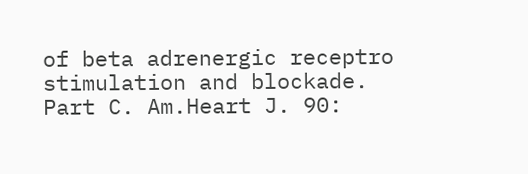of beta adrenergic receptro
stimulation and blockade. Part C. Am.Heart J. 90: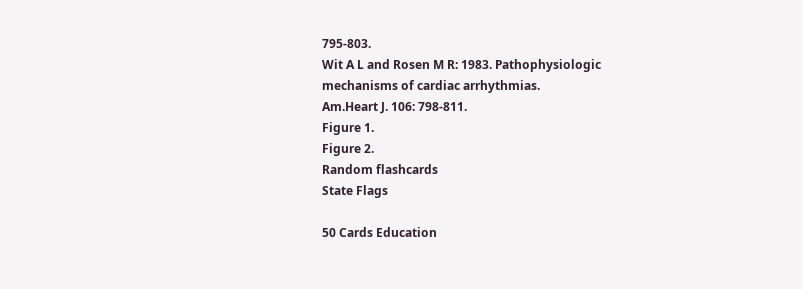795-803.
Wit A L and Rosen M R: 1983. Pathophysiologic mechanisms of cardiac arrhythmias.
Am.Heart J. 106: 798-811.
Figure 1.
Figure 2.
Random flashcards
State Flags

50 Cards Education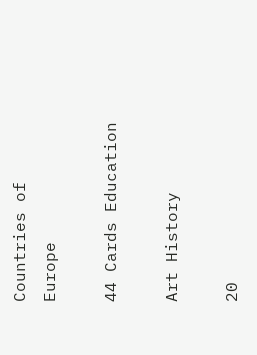Countries of Europe

44 Cards Education

Art History

20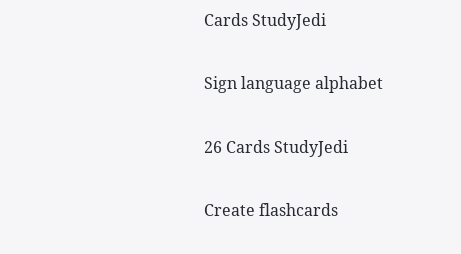Cards StudyJedi

Sign language alphabet

26 Cards StudyJedi

Create flashcards